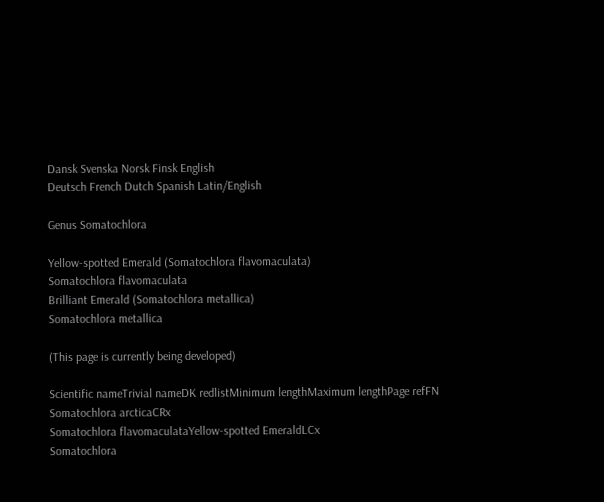Dansk Svenska Norsk Finsk English
Deutsch French Dutch Spanish Latin/English

Genus Somatochlora

Yellow-spotted Emerald (Somatochlora flavomaculata)
Somatochlora flavomaculata
Brilliant Emerald (Somatochlora metallica)
Somatochlora metallica

(This page is currently being developed)

Scientific nameTrivial nameDK redlistMinimum lengthMaximum lengthPage refFN
Somatochlora arcticaCRx
Somatochlora flavomaculataYellow-spotted EmeraldLCx
Somatochlora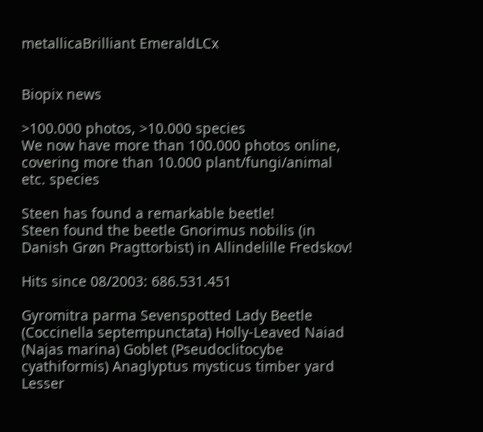metallicaBrilliant EmeraldLCx


Biopix news

>100.000 photos, >10.000 species
We now have more than 100.000 photos online, covering more than 10.000 plant/fungi/animal etc. species

Steen has found a remarkable beetle!
Steen found the beetle Gnorimus nobilis (in Danish Grøn Pragttorbist) in Allindelille Fredskov!

Hits since 08/2003: 686.531.451

Gyromitra parma Sevenspotted Lady Beetle (Coccinella septempunctata) Holly-Leaved Naiad (Najas marina) Goblet (Pseudoclitocybe cyathiformis) Anaglyptus mysticus timber yard Lesser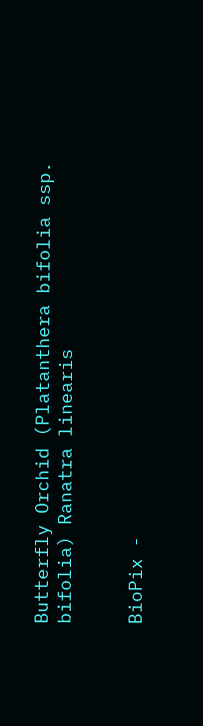Butterfly Orchid (Platanthera bifolia ssp. bifolia) Ranatra linearis


BioPix -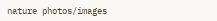nature photos/images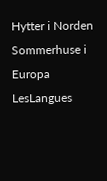Hytter i Norden Sommerhuse i Europa LesLangues